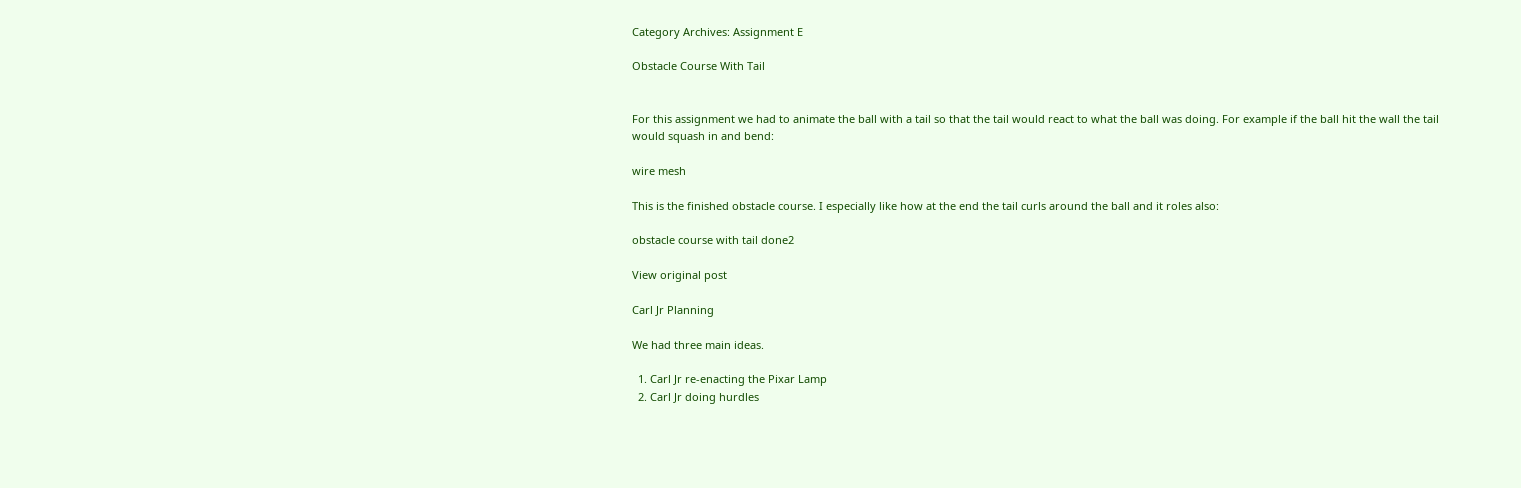Category Archives: Assignment E

Obstacle Course With Tail


For this assignment we had to animate the ball with a tail so that the tail would react to what the ball was doing. For example if the ball hit the wall the tail would squash in and bend:

wire mesh

This is the finished obstacle course. I especially like how at the end the tail curls around the ball and it roles also:

obstacle course with tail done2

View original post

Carl Jr Planning

We had three main ideas.

  1. Carl Jr re-enacting the Pixar Lamp
  2. Carl Jr doing hurdles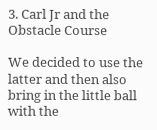3. Carl Jr and the Obstacle Course

We decided to use the latter and then also bring in the little ball with the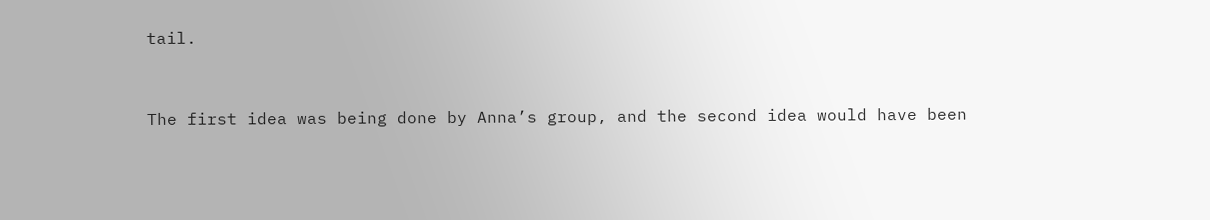tail.


The first idea was being done by Anna’s group, and the second idea would have been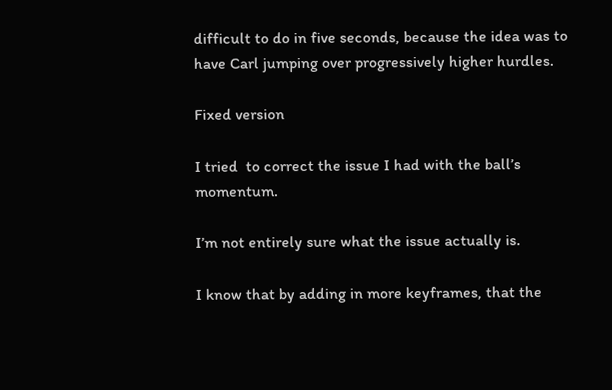difficult to do in five seconds, because the idea was to have Carl jumping over progressively higher hurdles.

Fixed version

I tried  to correct the issue I had with the ball’s momentum.

I’m not entirely sure what the issue actually is.

I know that by adding in more keyframes, that the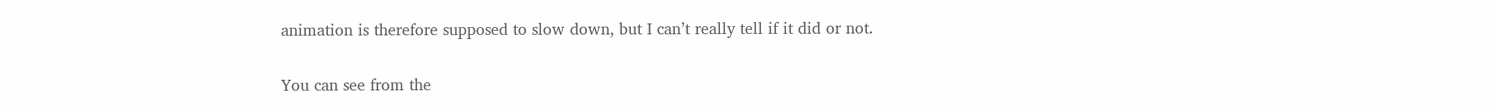animation is therefore supposed to slow down, but I can’t really tell if it did or not.

You can see from the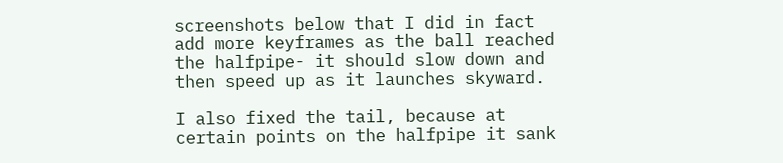screenshots below that I did in fact add more keyframes as the ball reached the halfpipe- it should slow down and then speed up as it launches skyward.

I also fixed the tail, because at certain points on the halfpipe it sank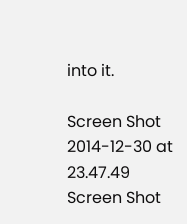into it.

Screen Shot 2014-12-30 at 23.47.49
Screen Shot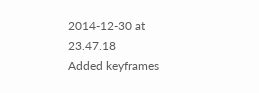2014-12-30 at 23.47.18
Added keyframes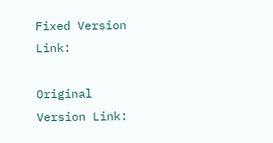Fixed Version Link:

Original Version Link: